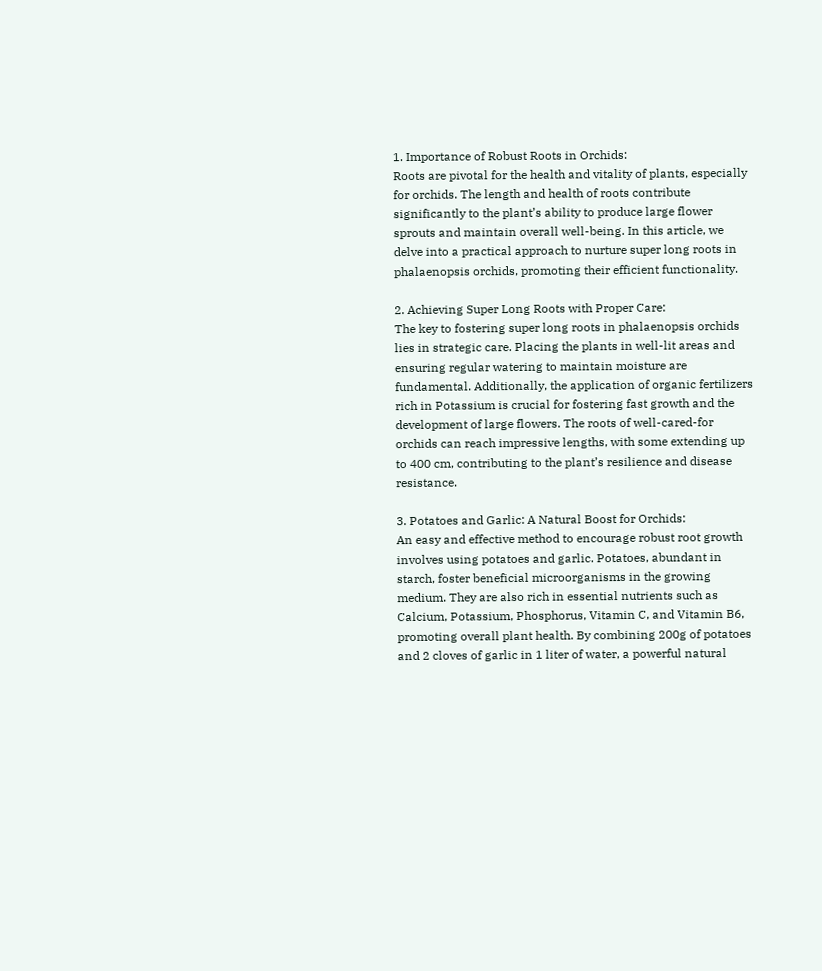1. Importance of Robust Roots in Orchids:
Roots are pivotal for the health and vitality of plants, especially for orchids. The length and health of roots contribute significantly to the plant’s ability to produce large flower sprouts and maintain overall well-being. In this article, we delve into a practical approach to nurture super long roots in phalaenopsis orchids, promoting their efficient functionality.

2. Achieving Super Long Roots with Proper Care:
The key to fostering super long roots in phalaenopsis orchids lies in strategic care. Placing the plants in well-lit areas and ensuring regular watering to maintain moisture are fundamental. Additionally, the application of organic fertilizers rich in Potassium is crucial for fostering fast growth and the development of large flowers. The roots of well-cared-for orchids can reach impressive lengths, with some extending up to 400 cm, contributing to the plant’s resilience and disease resistance.

3. Potatoes and Garlic: A Natural Boost for Orchids:
An easy and effective method to encourage robust root growth involves using potatoes and garlic. Potatoes, abundant in starch, foster beneficial microorganisms in the growing medium. They are also rich in essential nutrients such as Calcium, Potassium, Phosphorus, Vitamin C, and Vitamin B6, promoting overall plant health. By combining 200g of potatoes and 2 cloves of garlic in 1 liter of water, a powerful natural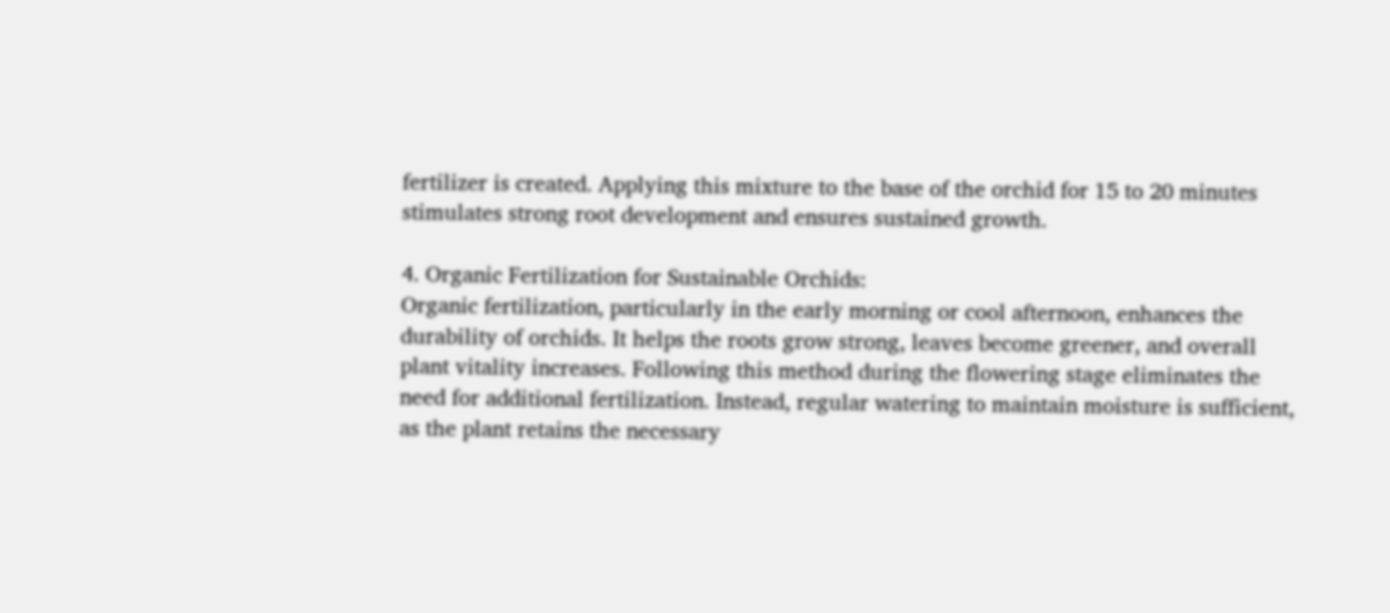fertilizer is created. Applying this mixture to the base of the orchid for 15 to 20 minutes stimulates strong root development and ensures sustained growth.

4. Organic Fertilization for Sustainable Orchids:
Organic fertilization, particularly in the early morning or cool afternoon, enhances the durability of orchids. It helps the roots grow strong, leaves become greener, and overall plant vitality increases. Following this method during the flowering stage eliminates the need for additional fertilization. Instead, regular watering to maintain moisture is sufficient, as the plant retains the necessary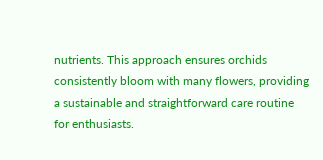nutrients. This approach ensures orchids consistently bloom with many flowers, providing a sustainable and straightforward care routine for enthusiasts.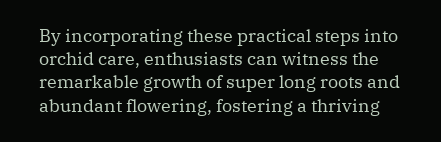By incorporating these practical steps into orchid care, enthusiasts can witness the remarkable growth of super long roots and abundant flowering, fostering a thriving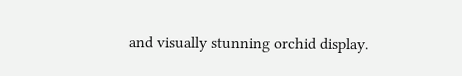and visually stunning orchid display.